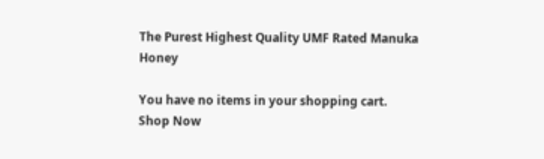The Purest Highest Quality UMF Rated Manuka Honey

You have no items in your shopping cart.
Shop Now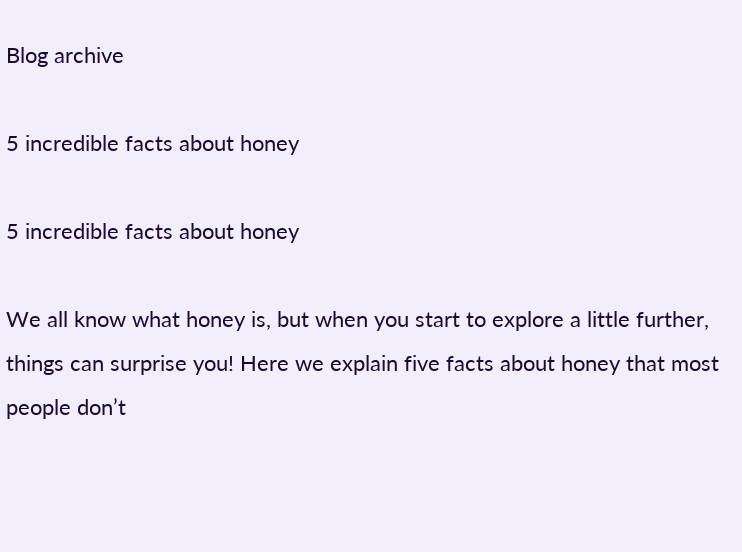Blog archive

5 incredible facts about honey

5 incredible facts about honey

We all know what honey is, but when you start to explore a little further, things can surprise you! Here we explain five facts about honey that most people don’t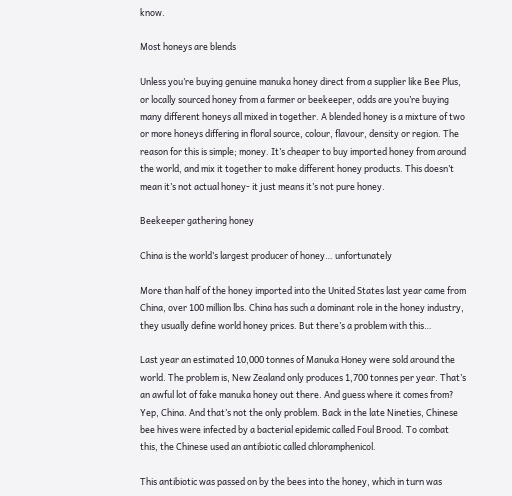know.

Most honeys are blends

Unless you’re buying genuine manuka honey direct from a supplier like Bee Plus, or locally sourced honey from a farmer or beekeeper, odds are you’re buying many different honeys all mixed in together. A blended honey is a mixture of two or more honeys differing in floral source, colour, flavour, density or region. The reason for this is simple; money. It’s cheaper to buy imported honey from around the world, and mix it together to make different honey products. This doesn’t mean it’s not actual honey- it just means it’s not pure honey.

Beekeeper gathering honey

China is the world’s largest producer of honey… unfortunately

More than half of the honey imported into the United States last year came from China, over 100 million lbs. China has such a dominant role in the honey industry, they usually define world honey prices. But there’s a problem with this…

Last year an estimated 10,000 tonnes of Manuka Honey were sold around the world. The problem is, New Zealand only produces 1,700 tonnes per year. That’s an awful lot of fake manuka honey out there. And guess where it comes from? Yep, China. And that’s not the only problem. Back in the late Nineties, Chinese bee hives were infected by a bacterial epidemic called Foul Brood. To combat this, the Chinese used an antibiotic called chloramphenicol.

This antibiotic was passed on by the bees into the honey, which in turn was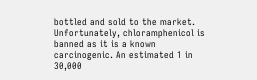bottled and sold to the market. Unfortunately, chloramphenicol is banned as it is a known carcinogenic. An estimated 1 in 30,000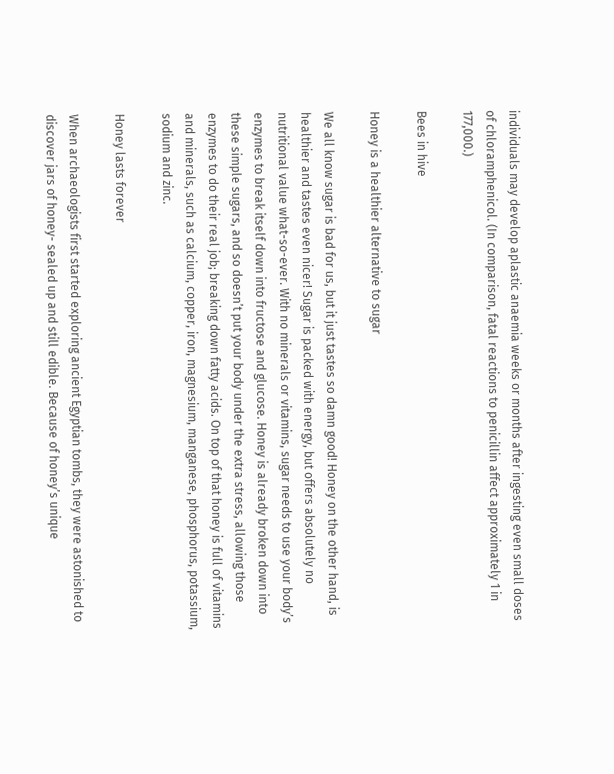individuals may develop aplastic anaemia weeks or months after ingesting even small doses of chloramphenicol. (In comparison, fatal reactions to penicillin affect approximately 1 in 177,000.)

Bees in hive

Honey is a healthier alternative to sugar

We all know sugar is bad for us, but it just tastes so damn good! Honey on the other hand, is healthier and tastes even nicer! Sugar is packed with energy, but offers absolutely no nutritional value what-so-ever. With no minerals or vitamins, sugar needs to use your body’s enzymes to break itself down into fructose and glucose. Honey is already broken down into these simple sugars, and so doesn’t put your body under the extra stress, allowing those enzymes to do their real job; breaking down fatty acids. On top of that honey is full of vitamins and minerals, such as calcium, copper, iron, magnesium, manganese, phosphorus, potassium, sodium and zinc.

Honey lasts forever

When archaeologists first started exploring ancient Egyptian tombs, they were astonished to discover jars of honey- sealed up and still edible. Because of honey’s unique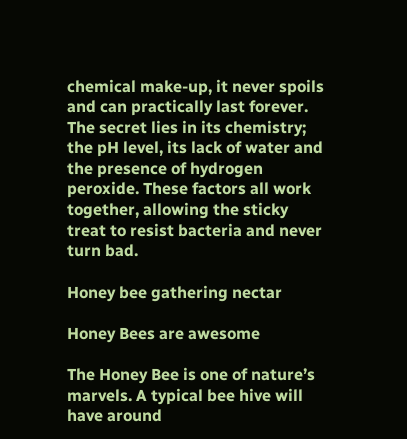chemical make-up, it never spoils and can practically last forever. The secret lies in its chemistry; the pH level, its lack of water and the presence of hydrogen peroxide. These factors all work together, allowing the sticky treat to resist bacteria and never turn bad.

Honey bee gathering nectar

Honey Bees are awesome

The Honey Bee is one of nature’s marvels. A typical bee hive will have around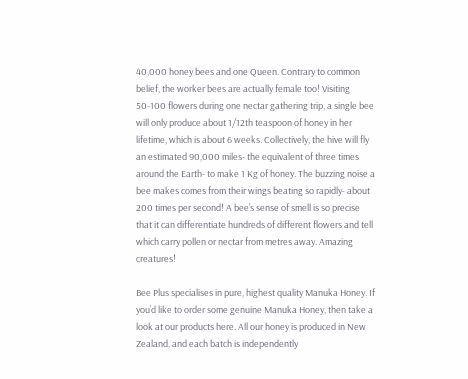40,000 honey bees and one Queen. Contrary to common belief, the worker bees are actually female too! Visiting 50-100 flowers during one nectar gathering trip, a single bee will only produce about 1/12th teaspoon of honey in her lifetime, which is about 6 weeks. Collectively, the hive will fly an estimated 90,000 miles- the equivalent of three times around the Earth- to make 1 Kg of honey. The buzzing noise a bee makes comes from their wings beating so rapidly- about 200 times per second! A bee’s sense of smell is so precise that it can differentiate hundreds of different flowers and tell which carry pollen or nectar from metres away. Amazing creatures!

Bee Plus specialises in pure, highest quality Manuka Honey. If you’d like to order some genuine Manuka Honey, then take a look at our products here. All our honey is produced in New Zealand, and each batch is independently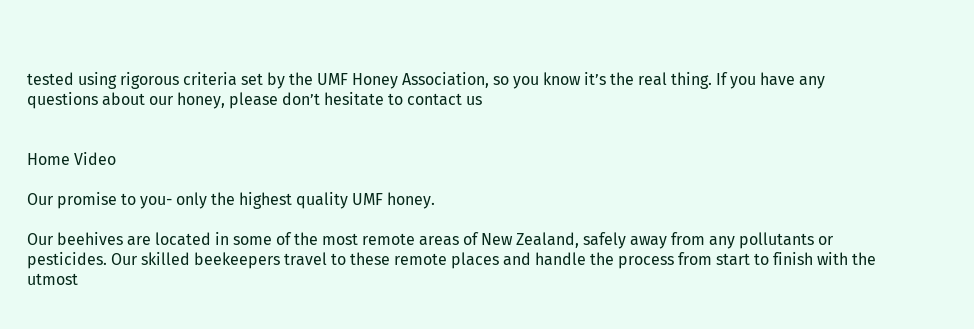tested using rigorous criteria set by the UMF Honey Association, so you know it’s the real thing. If you have any questions about our honey, please don’t hesitate to contact us


Home Video

Our promise to you- only the highest quality UMF honey.

Our beehives are located in some of the most remote areas of New Zealand, safely away from any pollutants or pesticides. Our skilled beekeepers travel to these remote places and handle the process from start to finish with the utmost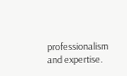professionalism and expertise.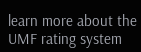learn more about the UMF rating system